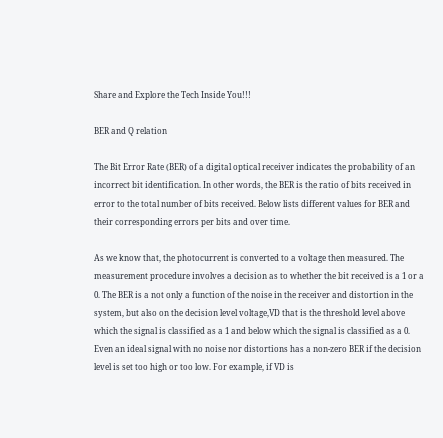Share and Explore the Tech Inside You!!!

BER and Q relation

The Bit Error Rate (BER) of a digital optical receiver indicates the probability of an incorrect bit identification. In other words, the BER is the ratio of bits received in error to the total number of bits received. Below lists different values for BER and their corresponding errors per bits and over time.

As we know that, the photocurrent is converted to a voltage then measured. The measurement procedure involves a decision as to whether the bit received is a 1 or a 0. The BER is a not only a function of the noise in the receiver and distortion in the system, but also on the decision level voltage,VD that is the threshold level above which the signal is classified as a 1 and below which the signal is classified as a 0. Even an ideal signal with no noise nor distortions has a non-zero BER if the decision level is set too high or too low. For example, if VD is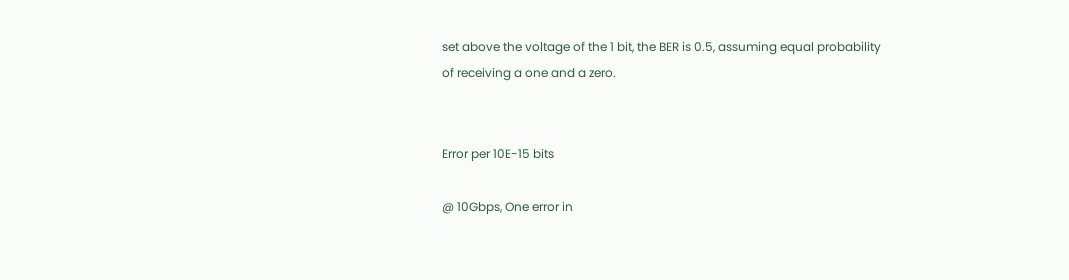set above the voltage of the 1 bit, the BER is 0.5, assuming equal probability of receiving a one and a zero.


Error per 10E-15 bits

@ 10Gbps, One error in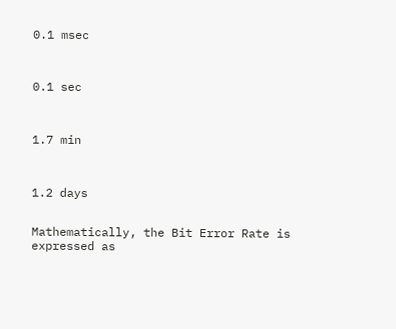0.1 msec



0.1 sec



1.7 min



1.2 days


Mathematically, the Bit Error Rate is expressed as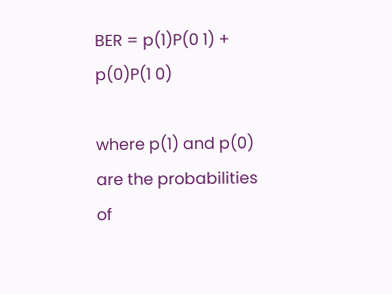BER = p(1)P(0 1) + p(0)P(1 0)

where p(1) and p(0) are the probabilities of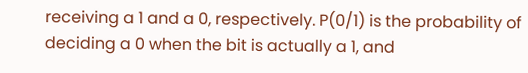receiving a 1 and a 0, respectively. P(0/1) is the probability of deciding a 0 when the bit is actually a 1, and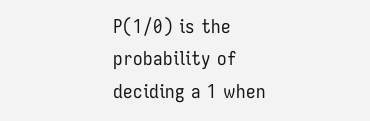P(1/0) is the probability of deciding a 1 when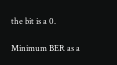the bit is a 0.

Minimum BER as a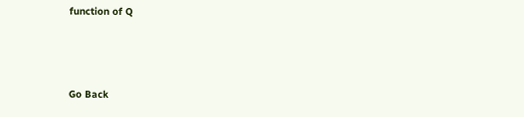function of Q



Go Back